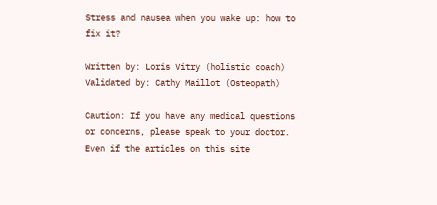Stress and nausea when you wake up: how to fix it?

Written by: Loris Vitry (holistic coach)
Validated by: Cathy Maillot (Osteopath)

Caution: If you have any medical questions or concerns, please speak to your doctor. Even if the articles on this site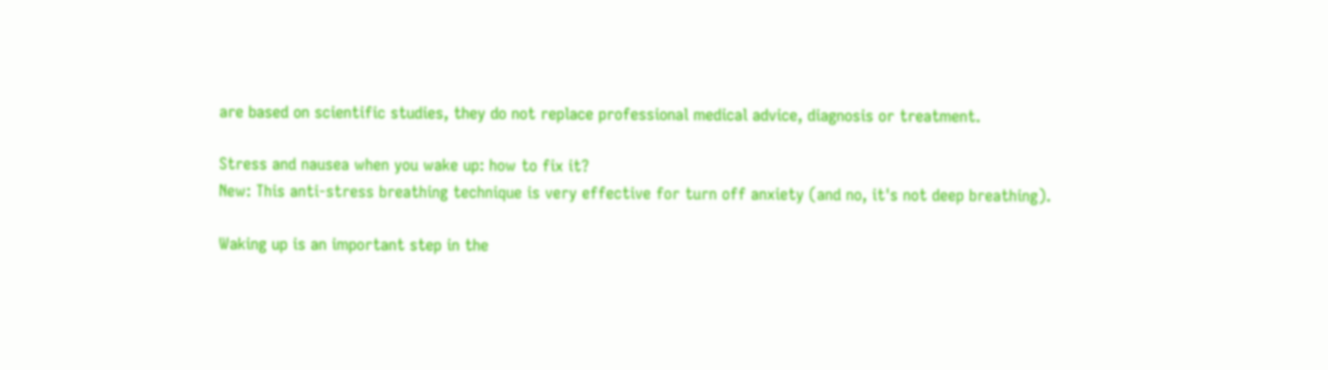are based on scientific studies, they do not replace professional medical advice, diagnosis or treatment.

Stress and nausea when you wake up: how to fix it?
New: This anti-stress breathing technique is very effective for turn off anxiety (and no, it's not deep breathing).

Waking up is an important step in the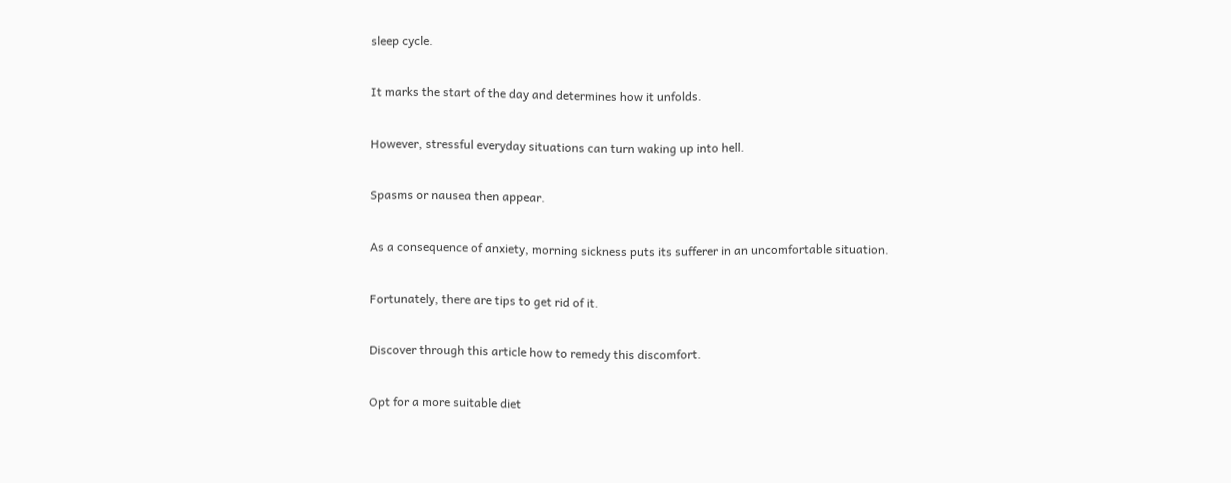sleep cycle.

It marks the start of the day and determines how it unfolds.

However, stressful everyday situations can turn waking up into hell.

Spasms or nausea then appear.

As a consequence of anxiety, morning sickness puts its sufferer in an uncomfortable situation.

Fortunately, there are tips to get rid of it.

Discover through this article how to remedy this discomfort.

Opt for a more suitable diet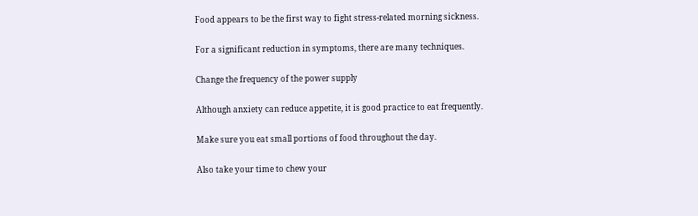Food appears to be the first way to fight stress-related morning sickness.

For a significant reduction in symptoms, there are many techniques.

Change the frequency of the power supply

Although anxiety can reduce appetite, it is good practice to eat frequently.

Make sure you eat small portions of food throughout the day.

Also take your time to chew your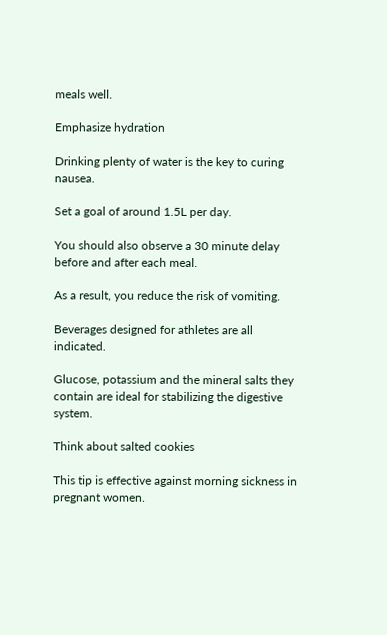meals well.

Emphasize hydration

Drinking plenty of water is the key to curing nausea.

Set a goal of around 1.5L per day.

You should also observe a 30 minute delay before and after each meal.

As a result, you reduce the risk of vomiting.

Beverages designed for athletes are all indicated.

Glucose, potassium and the mineral salts they contain are ideal for stabilizing the digestive system.

Think about salted cookies

This tip is effective against morning sickness in pregnant women.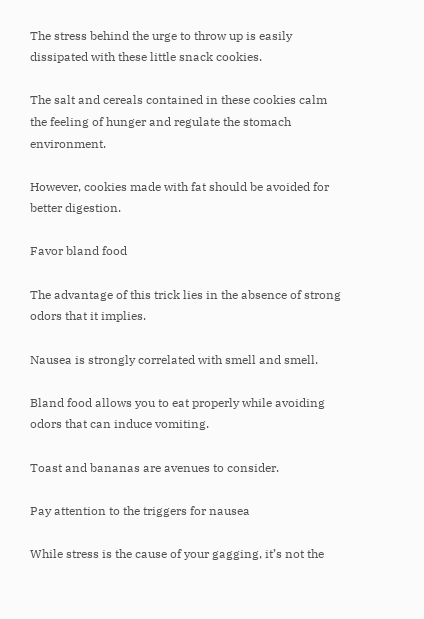The stress behind the urge to throw up is easily dissipated with these little snack cookies.

The salt and cereals contained in these cookies calm the feeling of hunger and regulate the stomach environment.

However, cookies made with fat should be avoided for better digestion.

Favor bland food

The advantage of this trick lies in the absence of strong odors that it implies.

Nausea is strongly correlated with smell and smell.

Bland food allows you to eat properly while avoiding odors that can induce vomiting.

Toast and bananas are avenues to consider.

Pay attention to the triggers for nausea

While stress is the cause of your gagging, it’s not the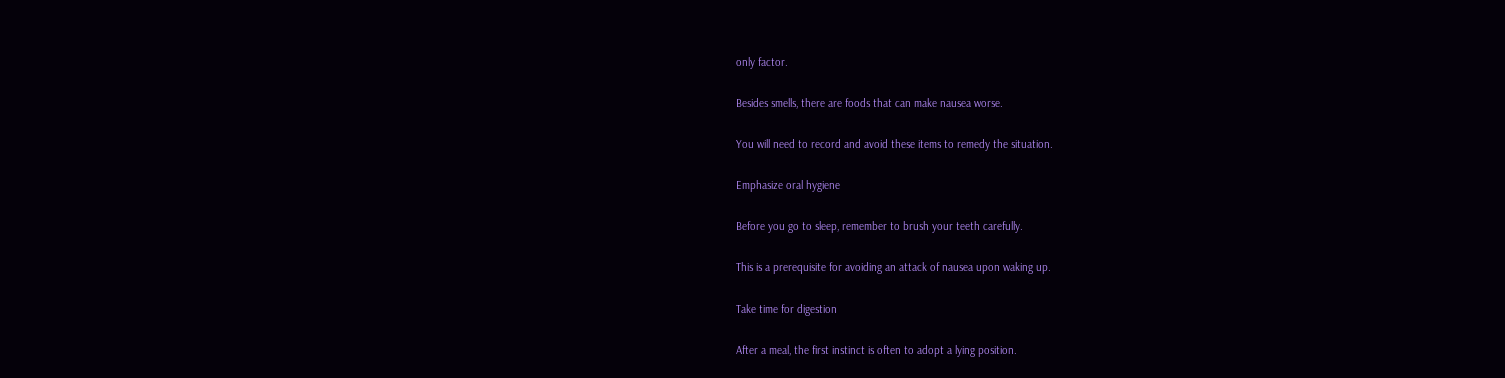only factor.

Besides smells, there are foods that can make nausea worse.

You will need to record and avoid these items to remedy the situation.

Emphasize oral hygiene

Before you go to sleep, remember to brush your teeth carefully.

This is a prerequisite for avoiding an attack of nausea upon waking up.

Take time for digestion

After a meal, the first instinct is often to adopt a lying position.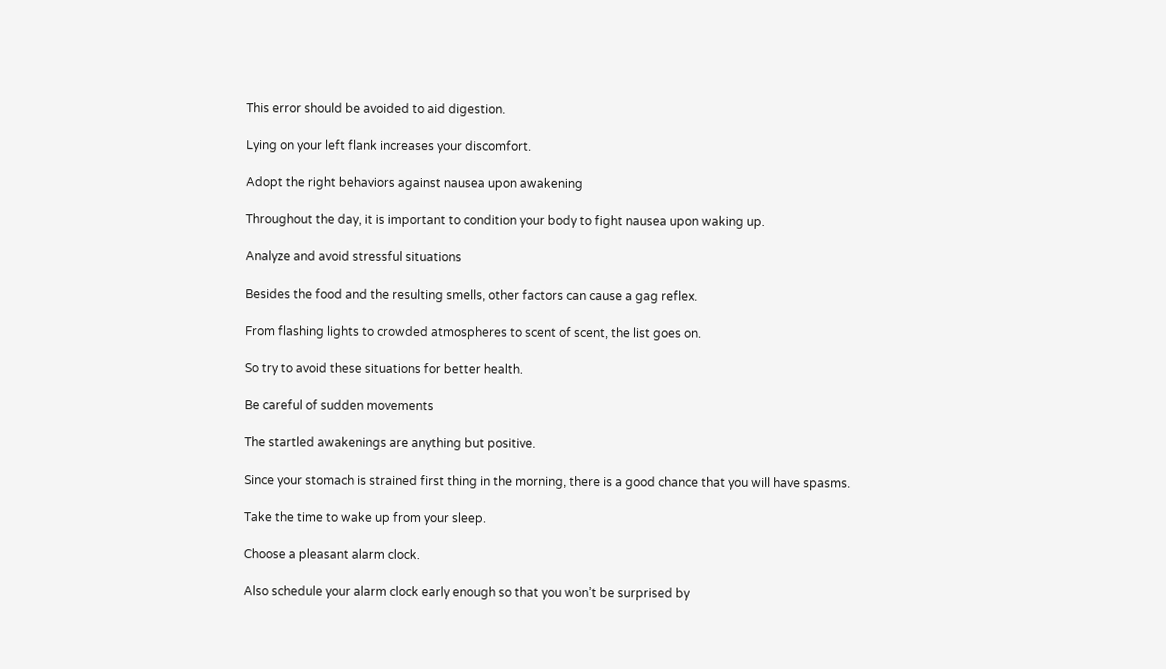This error should be avoided to aid digestion.

Lying on your left flank increases your discomfort.

Adopt the right behaviors against nausea upon awakening

Throughout the day, it is important to condition your body to fight nausea upon waking up.

Analyze and avoid stressful situations

Besides the food and the resulting smells, other factors can cause a gag reflex.

From flashing lights to crowded atmospheres to scent of scent, the list goes on.

So try to avoid these situations for better health.

Be careful of sudden movements

The startled awakenings are anything but positive.

Since your stomach is strained first thing in the morning, there is a good chance that you will have spasms.

Take the time to wake up from your sleep.

Choose a pleasant alarm clock.

Also schedule your alarm clock early enough so that you won’t be surprised by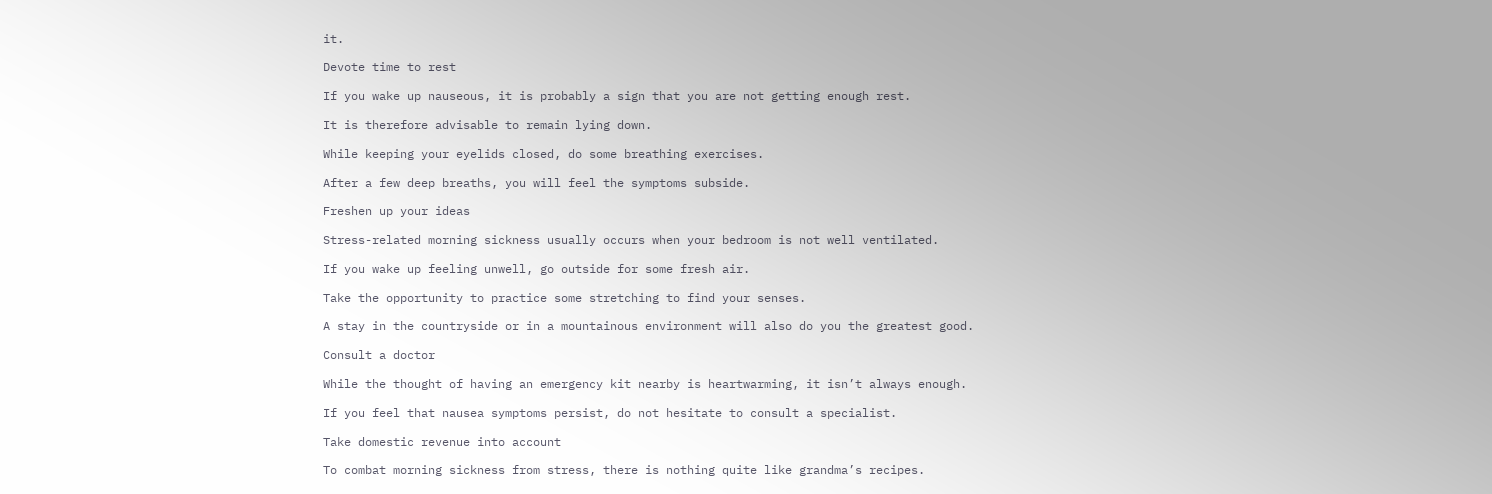it.

Devote time to rest

If you wake up nauseous, it is probably a sign that you are not getting enough rest.

It is therefore advisable to remain lying down.

While keeping your eyelids closed, do some breathing exercises.

After a few deep breaths, you will feel the symptoms subside.

Freshen up your ideas

Stress-related morning sickness usually occurs when your bedroom is not well ventilated.

If you wake up feeling unwell, go outside for some fresh air.

Take the opportunity to practice some stretching to find your senses.

A stay in the countryside or in a mountainous environment will also do you the greatest good.

Consult a doctor

While the thought of having an emergency kit nearby is heartwarming, it isn’t always enough.

If you feel that nausea symptoms persist, do not hesitate to consult a specialist.

Take domestic revenue into account

To combat morning sickness from stress, there is nothing quite like grandma’s recipes.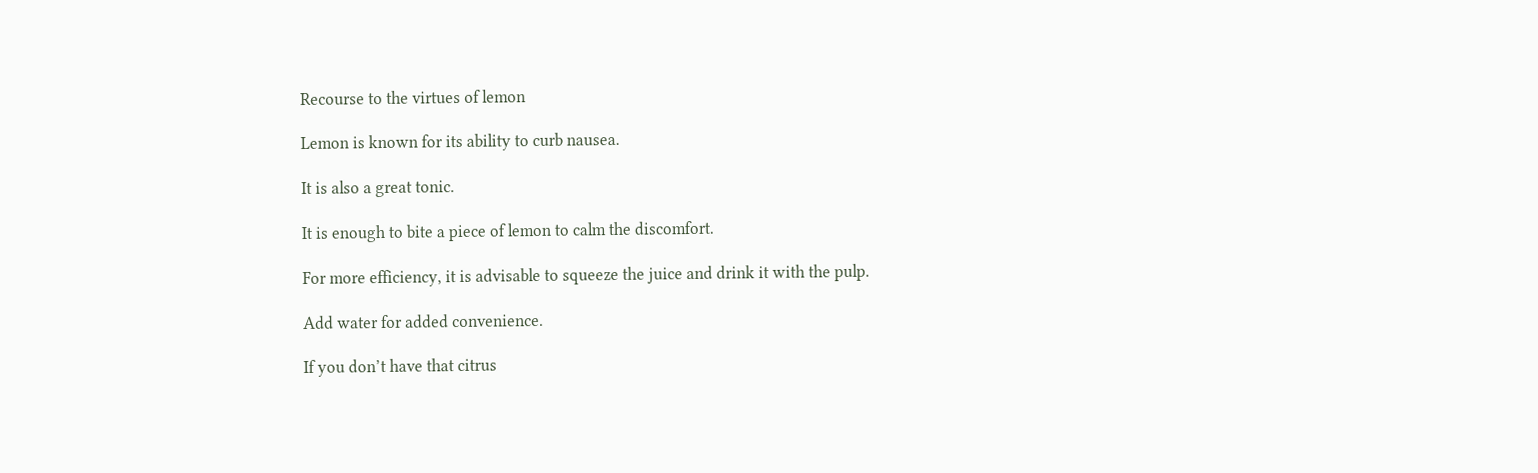Recourse to the virtues of lemon

Lemon is known for its ability to curb nausea.

It is also a great tonic.

It is enough to bite a piece of lemon to calm the discomfort.

For more efficiency, it is advisable to squeeze the juice and drink it with the pulp.

Add water for added convenience.

If you don’t have that citrus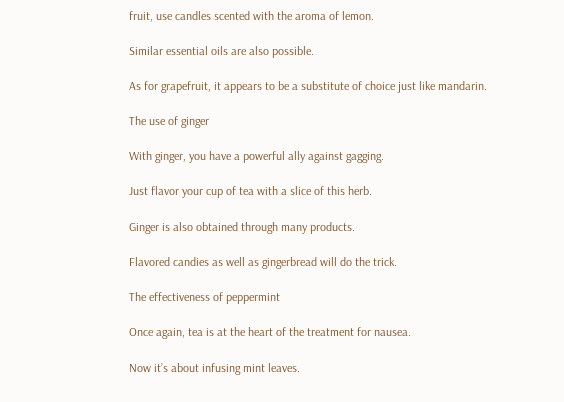fruit, use candles scented with the aroma of lemon.

Similar essential oils are also possible.

As for grapefruit, it appears to be a substitute of choice just like mandarin.

The use of ginger

With ginger, you have a powerful ally against gagging.

Just flavor your cup of tea with a slice of this herb.

Ginger is also obtained through many products.

Flavored candies as well as gingerbread will do the trick.

The effectiveness of peppermint

Once again, tea is at the heart of the treatment for nausea.

Now it’s about infusing mint leaves.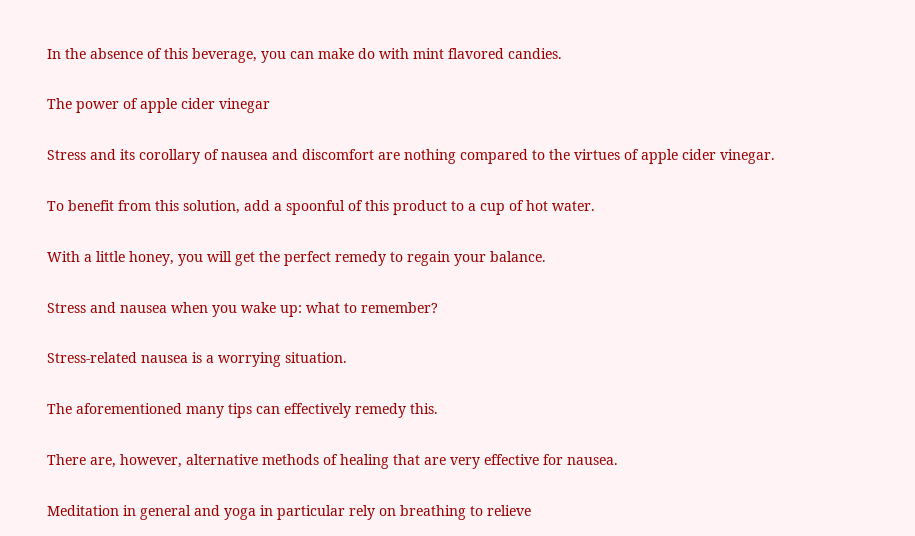In the absence of this beverage, you can make do with mint flavored candies.

The power of apple cider vinegar

Stress and its corollary of nausea and discomfort are nothing compared to the virtues of apple cider vinegar.

To benefit from this solution, add a spoonful of this product to a cup of hot water.

With a little honey, you will get the perfect remedy to regain your balance.

Stress and nausea when you wake up: what to remember?

Stress-related nausea is a worrying situation.

The aforementioned many tips can effectively remedy this.

There are, however, alternative methods of healing that are very effective for nausea.

Meditation in general and yoga in particular rely on breathing to relieve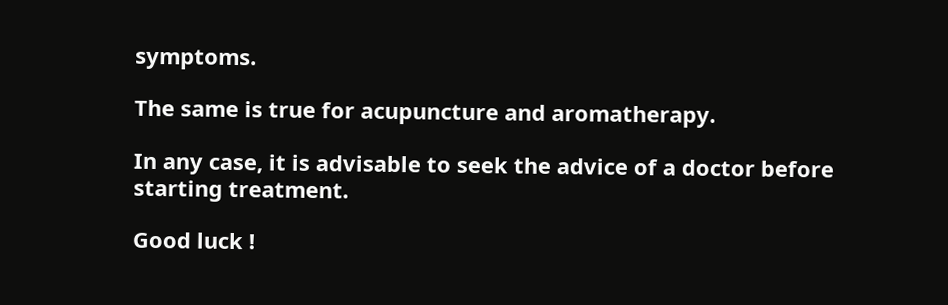symptoms.

The same is true for acupuncture and aromatherapy.

In any case, it is advisable to seek the advice of a doctor before starting treatment.

Good luck !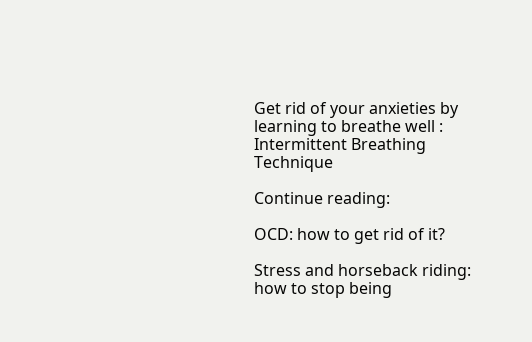Get rid of your anxieties by learning to breathe well : Intermittent Breathing Technique

Continue reading:

OCD: how to get rid of it?

Stress and horseback riding: how to stop being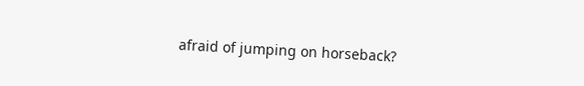afraid of jumping on horseback?